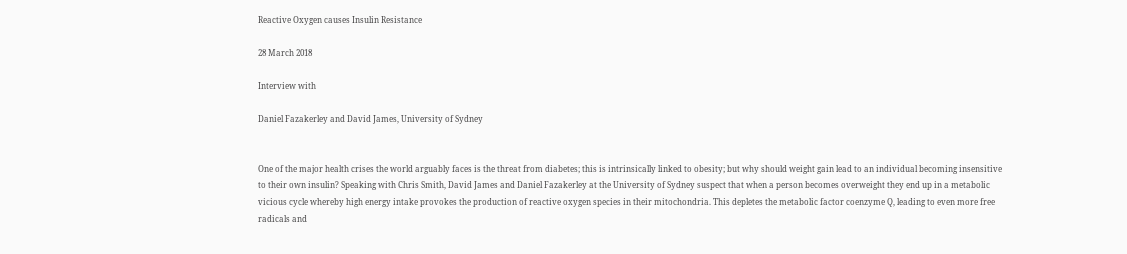Reactive Oxygen causes Insulin Resistance

28 March 2018

Interview with

Daniel Fazakerley and David James, University of Sydney


One of the major health crises the world arguably faces is the threat from diabetes; this is intrinsically linked to obesity; but why should weight gain lead to an individual becoming insensitive to their own insulin? Speaking with Chris Smith, David James and Daniel Fazakerley at the University of Sydney suspect that when a person becomes overweight they end up in a metabolic vicious cycle whereby high energy intake provokes the production of reactive oxygen species in their mitochondria. This depletes the metabolic factor coenzyme Q, leading to even more free radicals and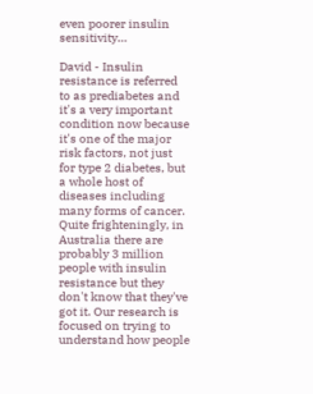even poorer insulin sensitivity…

David - Insulin resistance is referred to as prediabetes and it's a very important condition now because it's one of the major risk factors, not just for type 2 diabetes, but a whole host of diseases including many forms of cancer. Quite frighteningly, in Australia there are probably 3 million people with insulin resistance but they don't know that they've got it. Our research is focused on trying to understand how people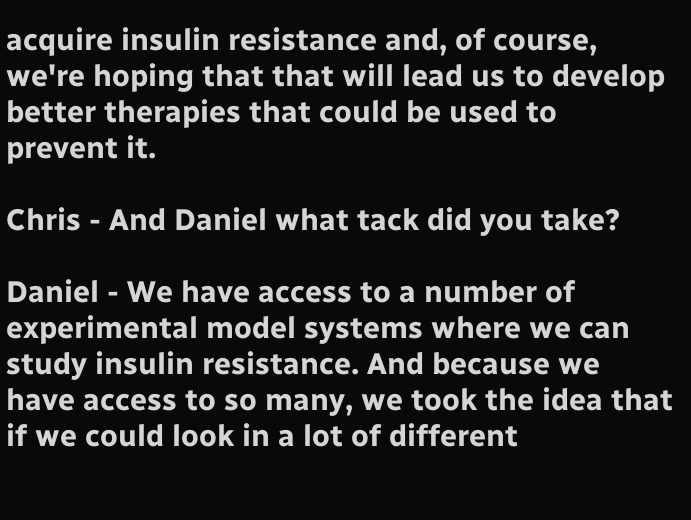acquire insulin resistance and, of course, we're hoping that that will lead us to develop better therapies that could be used to prevent it.

Chris - And Daniel what tack did you take?

Daniel - We have access to a number of experimental model systems where we can study insulin resistance. And because we have access to so many, we took the idea that if we could look in a lot of different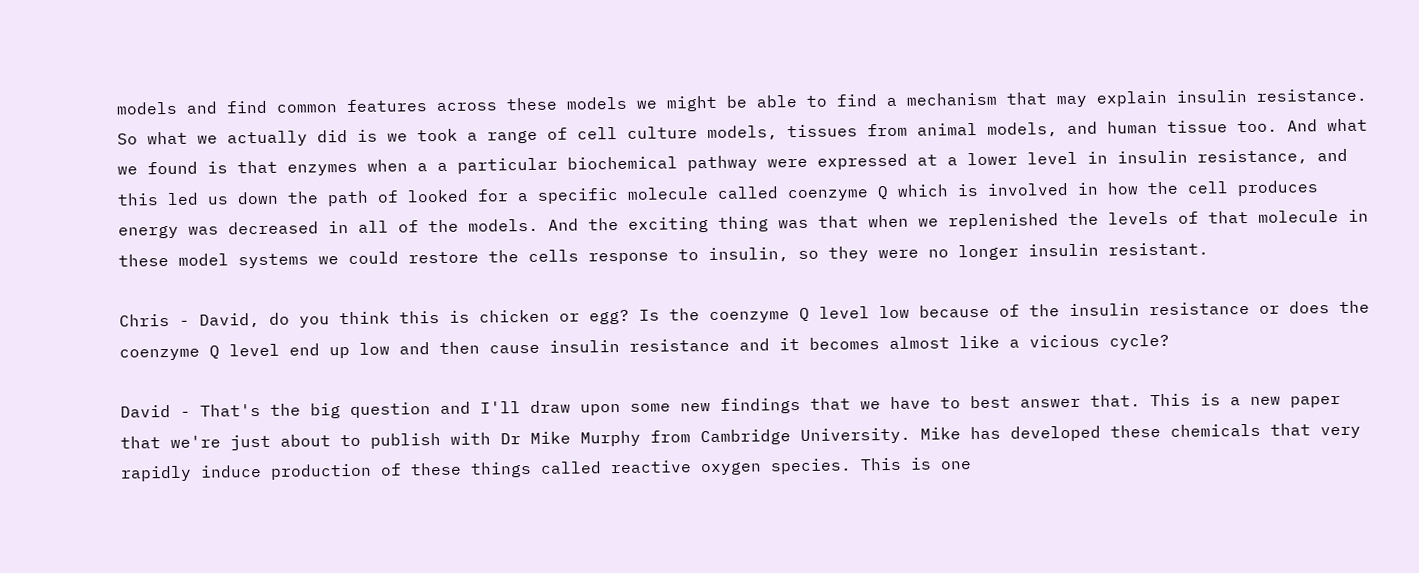models and find common features across these models we might be able to find a mechanism that may explain insulin resistance. So what we actually did is we took a range of cell culture models, tissues from animal models, and human tissue too. And what we found is that enzymes when a a particular biochemical pathway were expressed at a lower level in insulin resistance, and this led us down the path of looked for a specific molecule called coenzyme Q which is involved in how the cell produces energy was decreased in all of the models. And the exciting thing was that when we replenished the levels of that molecule in these model systems we could restore the cells response to insulin, so they were no longer insulin resistant.

Chris - David, do you think this is chicken or egg? Is the coenzyme Q level low because of the insulin resistance or does the coenzyme Q level end up low and then cause insulin resistance and it becomes almost like a vicious cycle?

David - That's the big question and I'll draw upon some new findings that we have to best answer that. This is a new paper that we're just about to publish with Dr Mike Murphy from Cambridge University. Mike has developed these chemicals that very rapidly induce production of these things called reactive oxygen species. This is one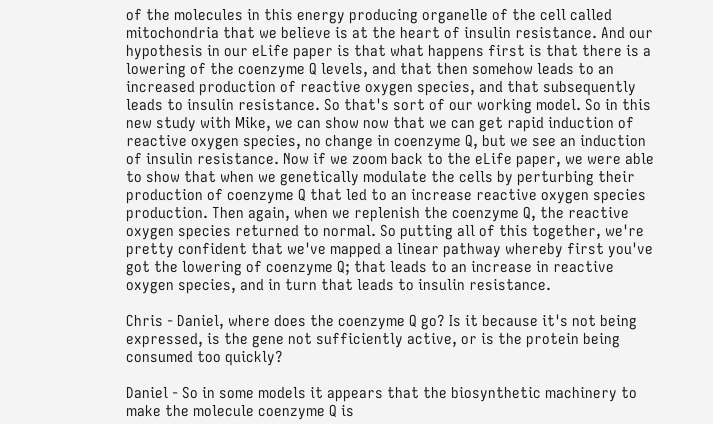of the molecules in this energy producing organelle of the cell called mitochondria that we believe is at the heart of insulin resistance. And our hypothesis in our eLife paper is that what happens first is that there is a lowering of the coenzyme Q levels, and that then somehow leads to an increased production of reactive oxygen species, and that subsequently leads to insulin resistance. So that's sort of our working model. So in this new study with Mike, we can show now that we can get rapid induction of reactive oxygen species, no change in coenzyme Q, but we see an induction of insulin resistance. Now if we zoom back to the eLife paper, we were able to show that when we genetically modulate the cells by perturbing their production of coenzyme Q that led to an increase reactive oxygen species production. Then again, when we replenish the coenzyme Q, the reactive oxygen species returned to normal. So putting all of this together, we're pretty confident that we've mapped a linear pathway whereby first you've got the lowering of coenzyme Q; that leads to an increase in reactive oxygen species, and in turn that leads to insulin resistance.

Chris - Daniel, where does the coenzyme Q go? Is it because it's not being expressed, is the gene not sufficiently active, or is the protein being consumed too quickly?

Daniel - So in some models it appears that the biosynthetic machinery to make the molecule coenzyme Q is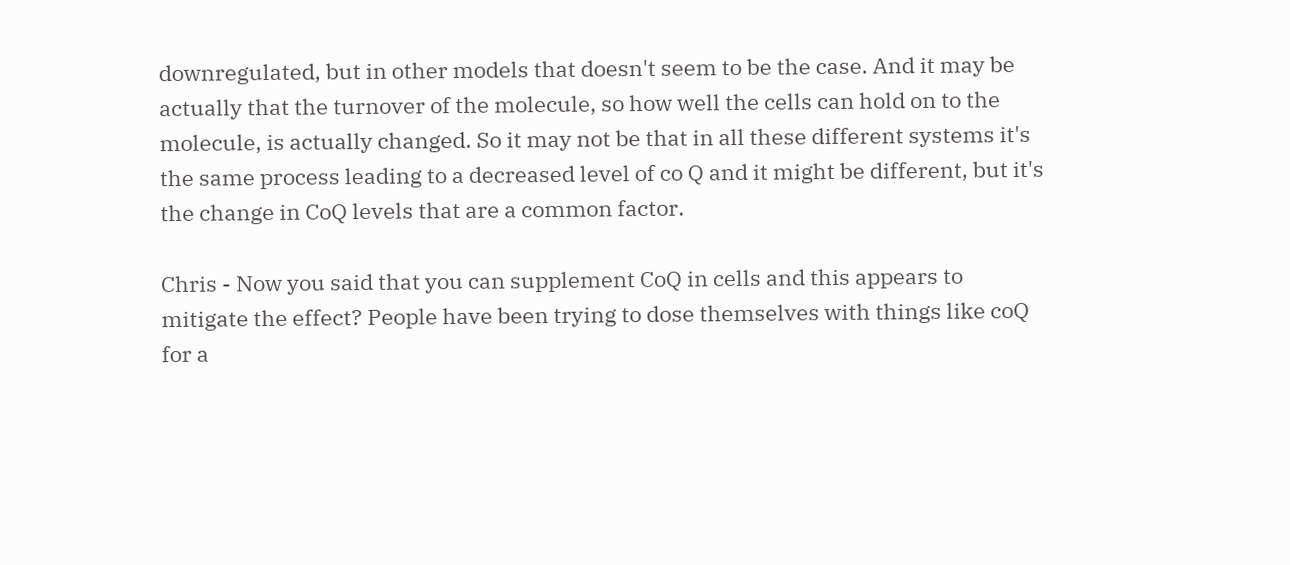downregulated, but in other models that doesn't seem to be the case. And it may be actually that the turnover of the molecule, so how well the cells can hold on to the molecule, is actually changed. So it may not be that in all these different systems it's the same process leading to a decreased level of co Q and it might be different, but it's the change in CoQ levels that are a common factor.

Chris - Now you said that you can supplement CoQ in cells and this appears to mitigate the effect? People have been trying to dose themselves with things like coQ for a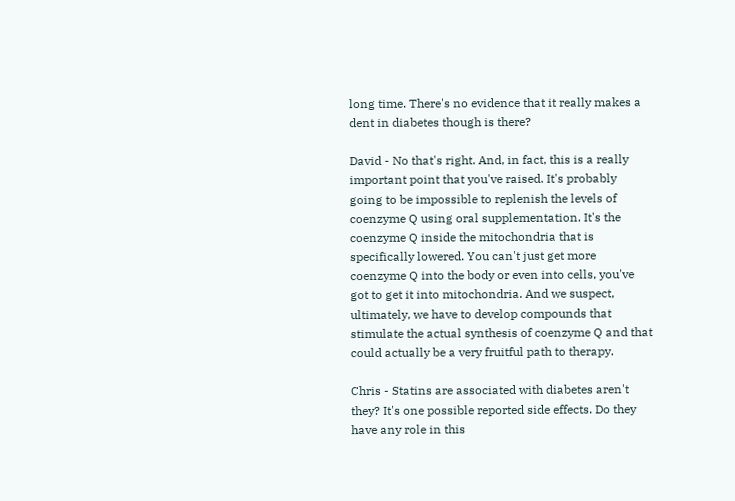long time. There's no evidence that it really makes a dent in diabetes though is there?

David - No that's right. And, in fact, this is a really important point that you've raised. It's probably going to be impossible to replenish the levels of coenzyme Q using oral supplementation. It's the coenzyme Q inside the mitochondria that is specifically lowered. You can't just get more coenzyme Q into the body or even into cells, you've got to get it into mitochondria. And we suspect, ultimately, we have to develop compounds that stimulate the actual synthesis of coenzyme Q and that could actually be a very fruitful path to therapy.

Chris - Statins are associated with diabetes aren't they? It's one possible reported side effects. Do they have any role in this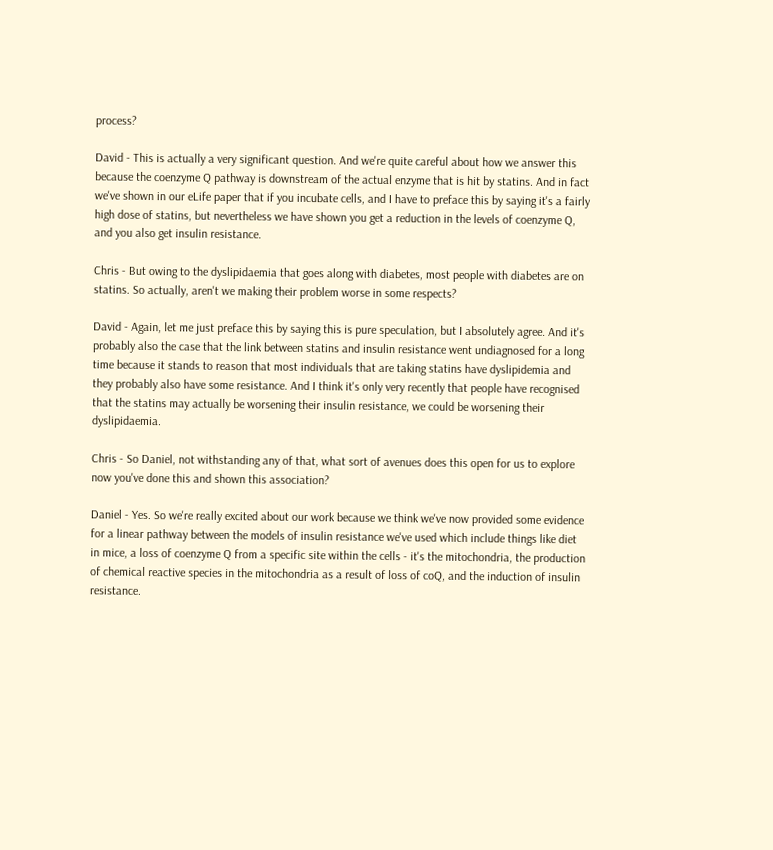process?

David - This is actually a very significant question. And we're quite careful about how we answer this because the coenzyme Q pathway is downstream of the actual enzyme that is hit by statins. And in fact we've shown in our eLife paper that if you incubate cells, and I have to preface this by saying it's a fairly high dose of statins, but nevertheless we have shown you get a reduction in the levels of coenzyme Q, and you also get insulin resistance.

Chris - But owing to the dyslipidaemia that goes along with diabetes, most people with diabetes are on statins. So actually, aren't we making their problem worse in some respects?

David - Again, let me just preface this by saying this is pure speculation, but I absolutely agree. And it's probably also the case that the link between statins and insulin resistance went undiagnosed for a long time because it stands to reason that most individuals that are taking statins have dyslipidemia and they probably also have some resistance. And I think it's only very recently that people have recognised that the statins may actually be worsening their insulin resistance, we could be worsening their dyslipidaemia.

Chris - So Daniel, not withstanding any of that, what sort of avenues does this open for us to explore now you've done this and shown this association?

Daniel - Yes. So we're really excited about our work because we think we've now provided some evidence for a linear pathway between the models of insulin resistance we've used which include things like diet in mice, a loss of coenzyme Q from a specific site within the cells - it's the mitochondria, the production of chemical reactive species in the mitochondria as a result of loss of coQ, and the induction of insulin resistance.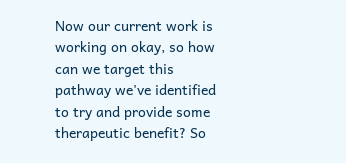Now our current work is working on okay, so how can we target this pathway we've identified to try and provide some therapeutic benefit? So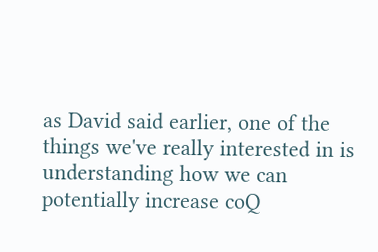as David said earlier, one of the things we've really interested in is understanding how we can potentially increase coQ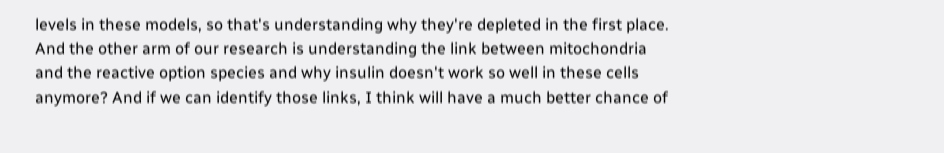levels in these models, so that's understanding why they're depleted in the first place. And the other arm of our research is understanding the link between mitochondria and the reactive option species and why insulin doesn't work so well in these cells anymore? And if we can identify those links, I think will have a much better chance of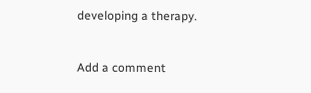developing a therapy.


Add a comment